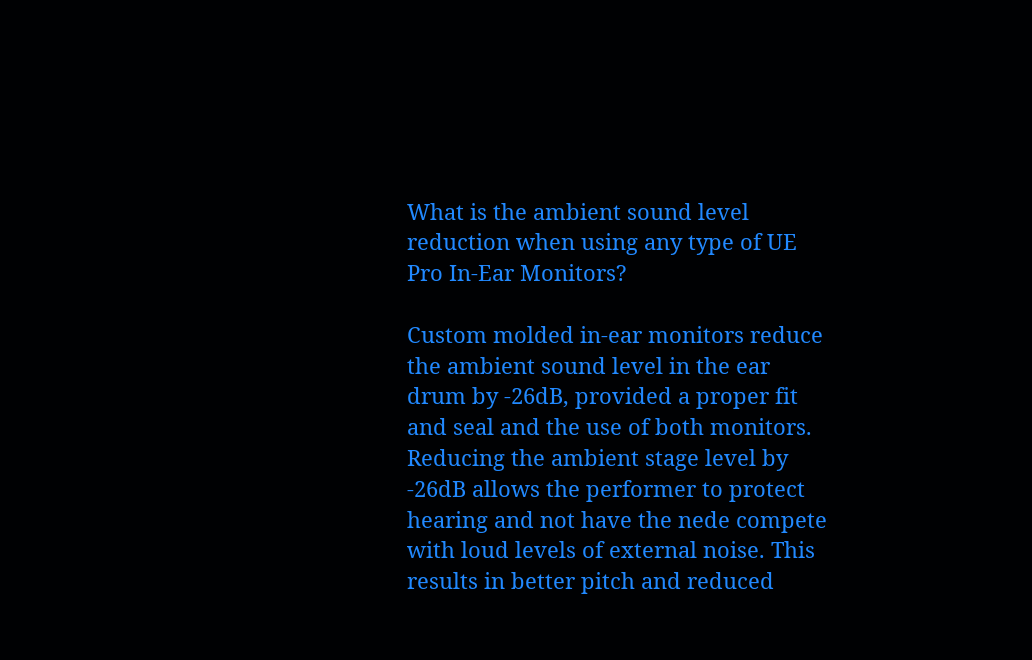What is the ambient sound level reduction when using any type of UE Pro In-Ear Monitors?

Custom molded in-ear monitors reduce the ambient sound level in the ear drum by -26dB, provided a proper fit and seal and the use of both monitors. Reducing the ambient stage level by -26dB allows the performer to protect hearing and not have the nede compete with loud levels of external noise. This results in better pitch and reduced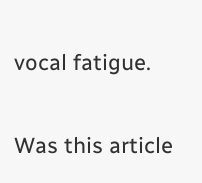vocal fatigue.

Was this article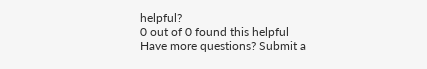helpful?
0 out of 0 found this helpful
Have more questions? Submit a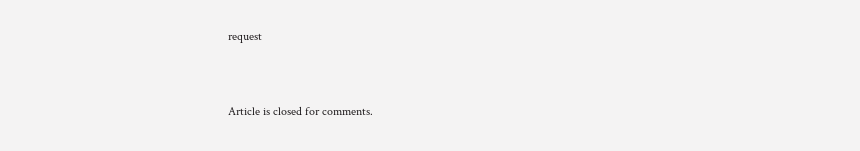request



Article is closed for comments.